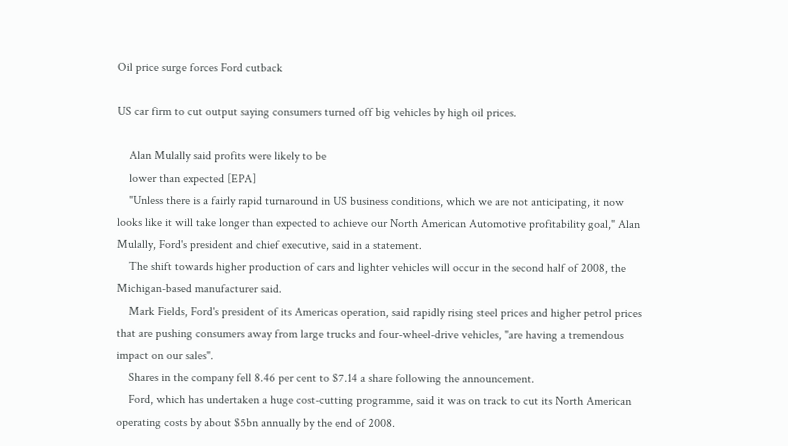Oil price surge forces Ford cutback

US car firm to cut output saying consumers turned off big vehicles by high oil prices.

    Alan Mulally said profits were likely to be
    lower than expected [EPA]
    "Unless there is a fairly rapid turnaround in US business conditions, which we are not anticipating, it now looks like it will take longer than expected to achieve our North American Automotive profitability goal," Alan Mulally, Ford's president and chief executive, said in a statement.
    The shift towards higher production of cars and lighter vehicles will occur in the second half of 2008, the Michigan-based manufacturer said.
    Mark Fields, Ford's president of its Americas operation, said rapidly rising steel prices and higher petrol prices that are pushing consumers away from large trucks and four-wheel-drive vehicles, "are having a tremendous impact on our sales".
    Shares in the company fell 8.46 per cent to $7.14 a share following the announcement.
    Ford, which has undertaken a huge cost-cutting programme, said it was on track to cut its North American operating costs by about $5bn annually by the end of 2008.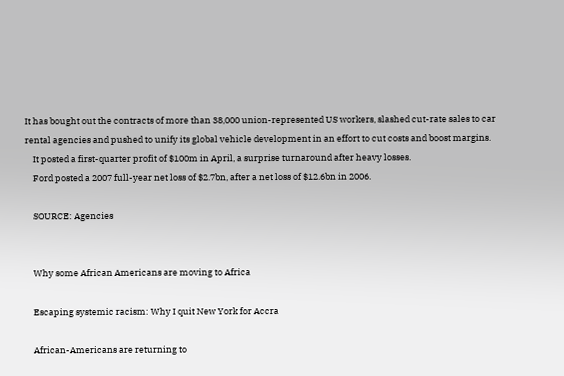It has bought out the contracts of more than 38,000 union-represented US workers, slashed cut-rate sales to car rental agencies and pushed to unify its global vehicle development in an effort to cut costs and boost margins.
    It posted a first-quarter profit of $100m in April, a surprise turnaround after heavy losses.
    Ford posted a 2007 full-year net loss of $2.7bn, after a net loss of $12.6bn in 2006.

    SOURCE: Agencies


    Why some African Americans are moving to Africa

    Escaping systemic racism: Why I quit New York for Accra

    African-Americans are returning to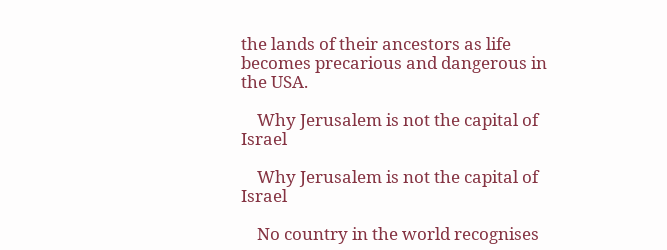the lands of their ancestors as life becomes precarious and dangerous in the USA.

    Why Jerusalem is not the capital of Israel

    Why Jerusalem is not the capital of Israel

    No country in the world recognises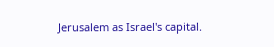Jerusalem as Israel's capital.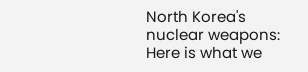North Korea's nuclear weapons: Here is what we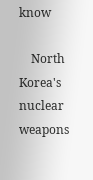know

    North Korea's nuclear weapons